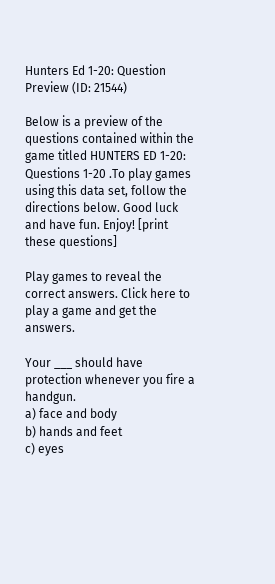Hunters Ed 1-20: Question Preview (ID: 21544)

Below is a preview of the questions contained within the game titled HUNTERS ED 1-20: Questions 1-20 .To play games using this data set, follow the directions below. Good luck and have fun. Enjoy! [print these questions]

Play games to reveal the correct answers. Click here to play a game and get the answers.

Your ___ should have protection whenever you fire a handgun.
a) face and body
b) hands and feet
c) eyes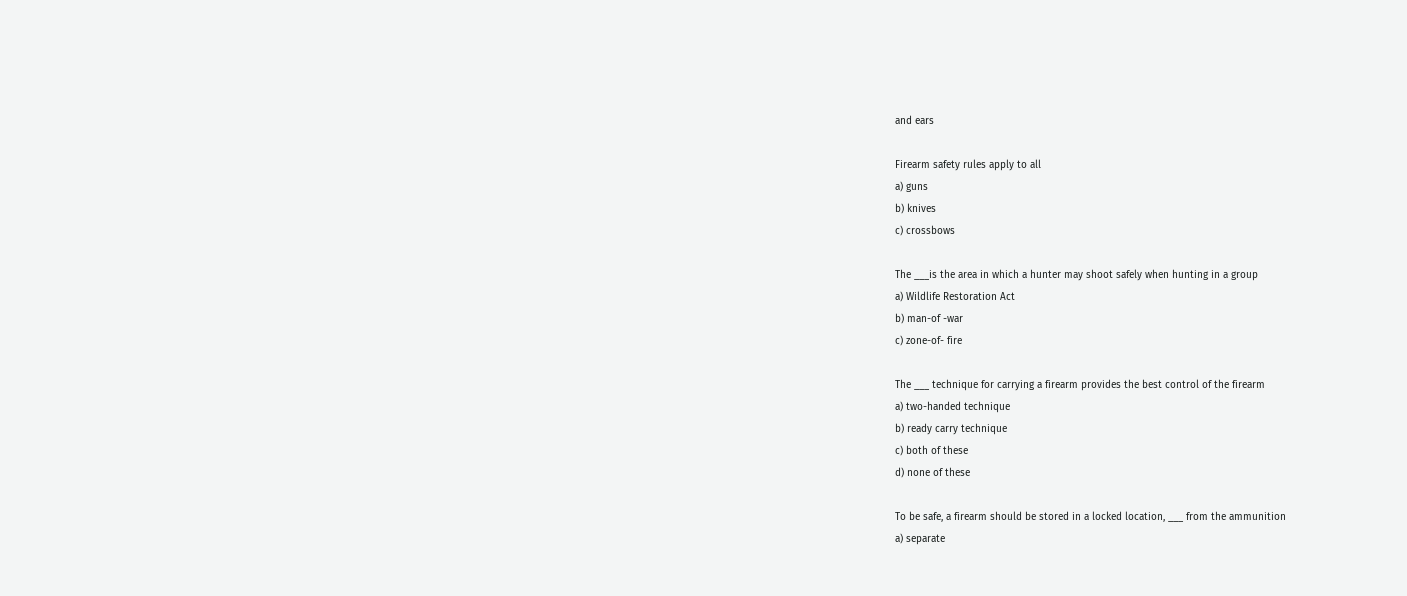and ears

Firearm safety rules apply to all
a) guns
b) knives
c) crossbows

The ___is the area in which a hunter may shoot safely when hunting in a group
a) Wildlife Restoration Act
b) man-of -war
c) zone-of- fire

The ___ technique for carrying a firearm provides the best control of the firearm
a) two-handed technique
b) ready carry technique
c) both of these
d) none of these

To be safe, a firearm should be stored in a locked location, ___ from the ammunition
a) separate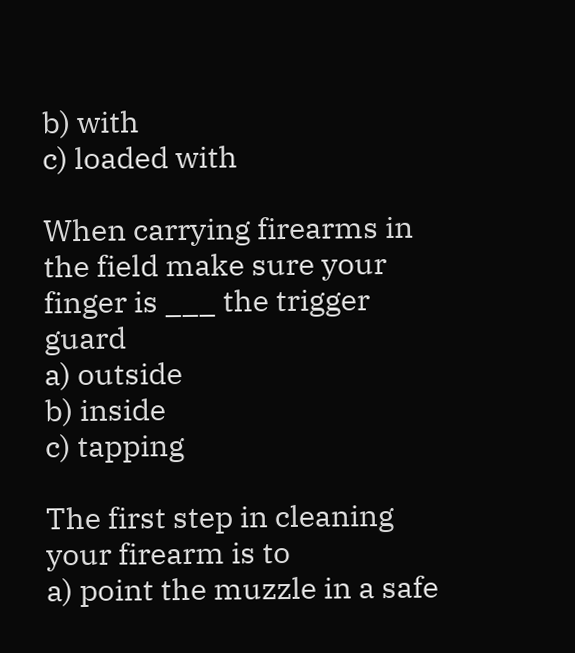b) with
c) loaded with

When carrying firearms in the field make sure your finger is ___ the trigger guard
a) outside
b) inside
c) tapping

The first step in cleaning your firearm is to
a) point the muzzle in a safe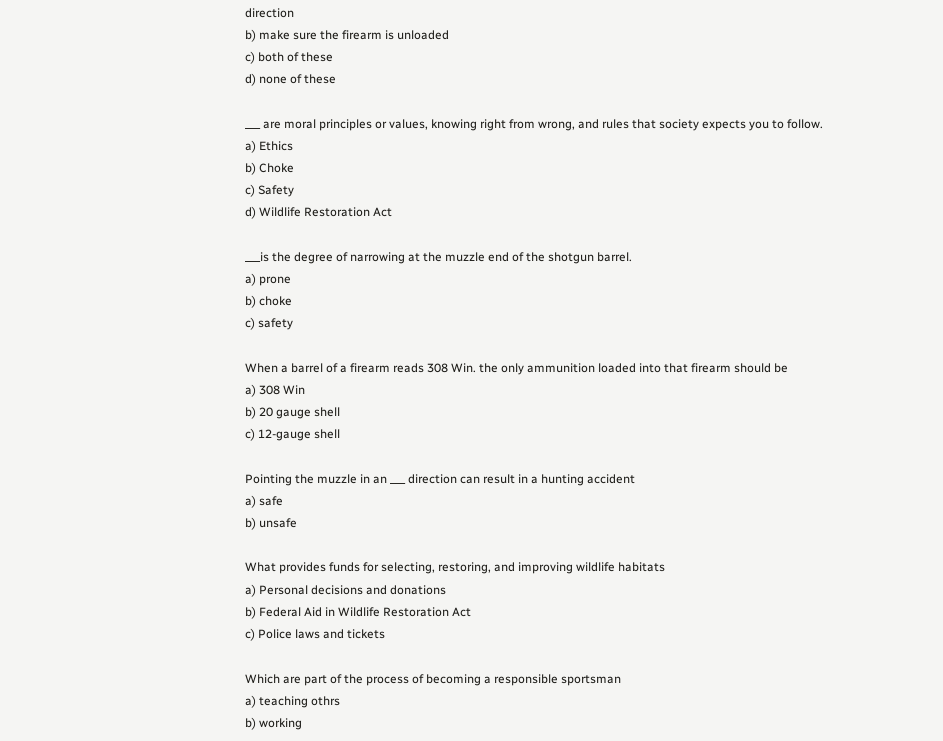direction
b) make sure the firearm is unloaded
c) both of these
d) none of these

___ are moral principles or values, knowing right from wrong, and rules that society expects you to follow.
a) Ethics
b) Choke
c) Safety
d) Wildlife Restoration Act

___is the degree of narrowing at the muzzle end of the shotgun barrel.
a) prone
b) choke
c) safety

When a barrel of a firearm reads 308 Win. the only ammunition loaded into that firearm should be
a) 308 Win
b) 20 gauge shell
c) 12-gauge shell

Pointing the muzzle in an ___ direction can result in a hunting accident
a) safe
b) unsafe

What provides funds for selecting, restoring, and improving wildlife habitats
a) Personal decisions and donations
b) Federal Aid in Wildlife Restoration Act
c) Police laws and tickets

Which are part of the process of becoming a responsible sportsman
a) teaching othrs
b) working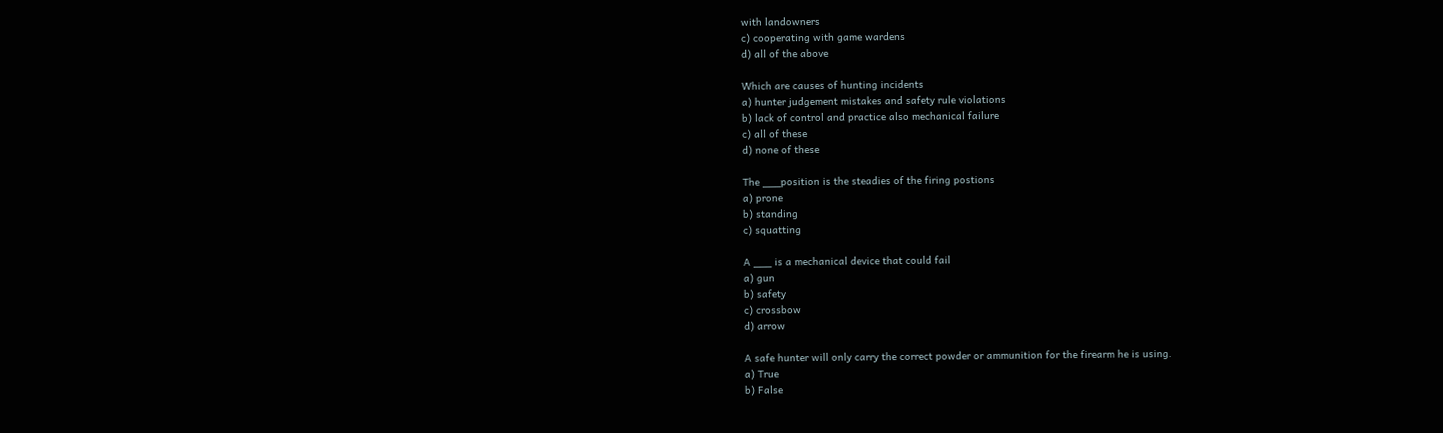with landowners
c) cooperating with game wardens
d) all of the above

Which are causes of hunting incidents
a) hunter judgement mistakes and safety rule violations
b) lack of control and practice also mechanical failure
c) all of these
d) none of these

The ___position is the steadies of the firing postions
a) prone
b) standing
c) squatting

A ___ is a mechanical device that could fail
a) gun
b) safety
c) crossbow
d) arrow

A safe hunter will only carry the correct powder or ammunition for the firearm he is using.
a) True
b) False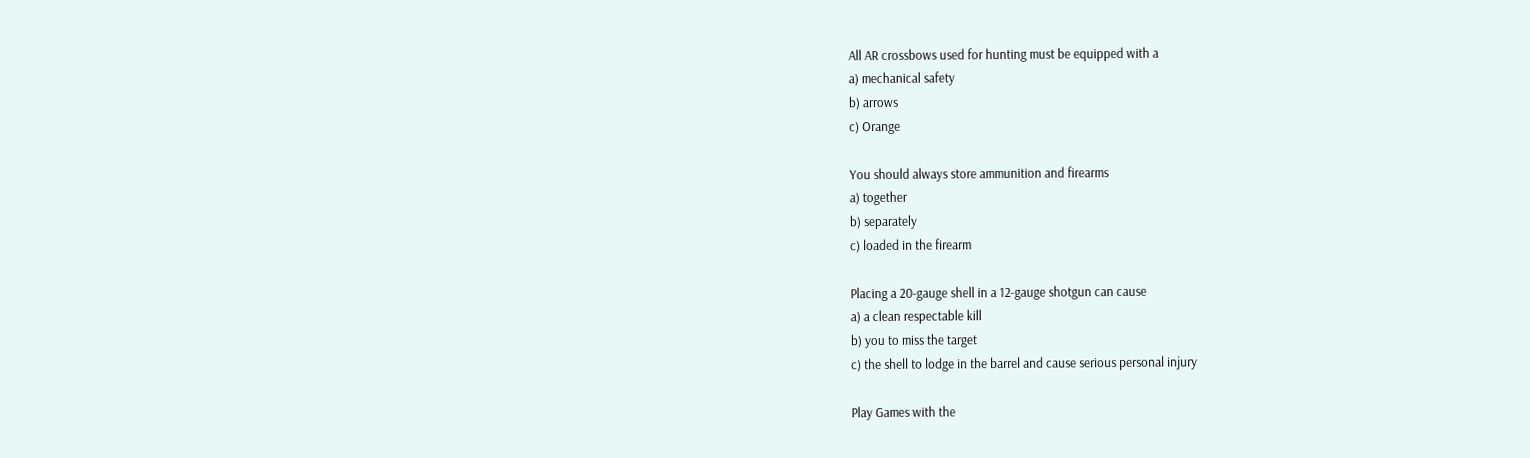All AR crossbows used for hunting must be equipped with a
a) mechanical safety
b) arrows
c) Orange

You should always store ammunition and firearms
a) together
b) separately
c) loaded in the firearm

Placing a 20-gauge shell in a 12-gauge shotgun can cause
a) a clean respectable kill
b) you to miss the target
c) the shell to lodge in the barrel and cause serious personal injury

Play Games with the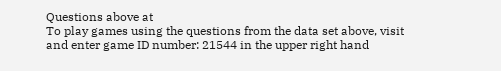Questions above at
To play games using the questions from the data set above, visit and enter game ID number: 21544 in the upper right hand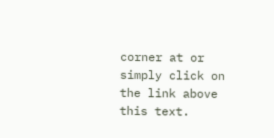corner at or simply click on the link above this text.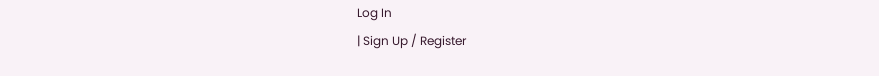Log In
| Sign Up / Register